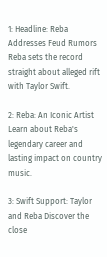1: Headline: Reba Addresses Feud Rumors Reba sets the record straight about alleged rift with Taylor Swift.

2: Reba: An Iconic Artist Learn about Reba's legendary career and lasting impact on country music.

3: Swift Support: Taylor and Reba Discover the close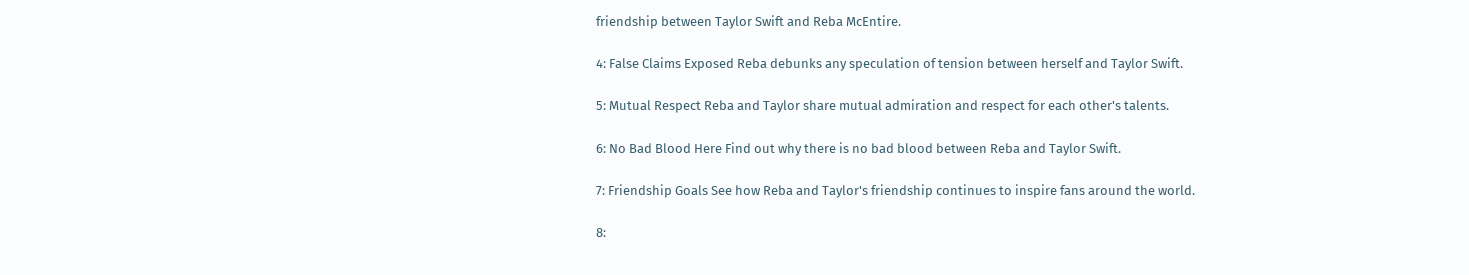friendship between Taylor Swift and Reba McEntire.

4: False Claims Exposed Reba debunks any speculation of tension between herself and Taylor Swift.

5: Mutual Respect Reba and Taylor share mutual admiration and respect for each other's talents.

6: No Bad Blood Here Find out why there is no bad blood between Reba and Taylor Swift.

7: Friendship Goals See how Reba and Taylor's friendship continues to inspire fans around the world.

8: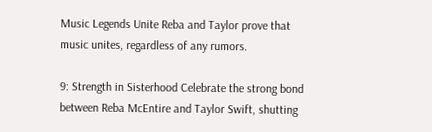Music Legends Unite Reba and Taylor prove that music unites, regardless of any rumors.

9: Strength in Sisterhood Celebrate the strong bond between Reba McEntire and Taylor Swift, shutting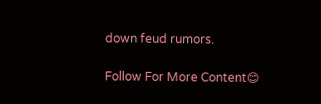down feud rumors.

Follow For More Content😊